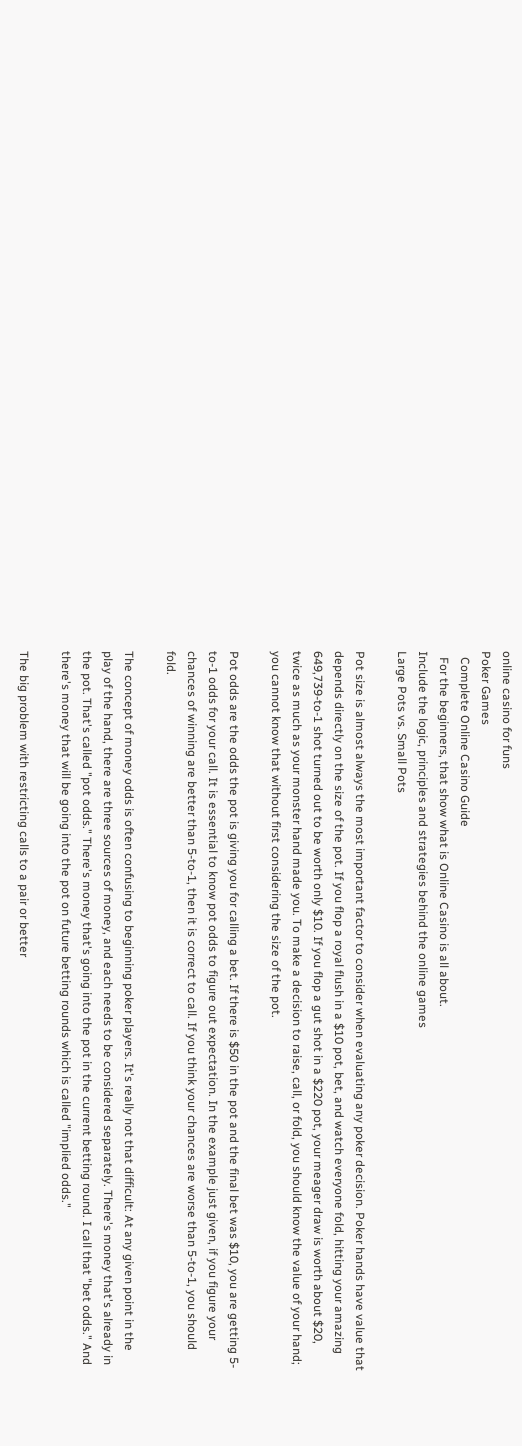online casino for funs
Poker Games
  Complete Online Casino Guide
  For the beginners, that show what is Online Casino is all about.
Include the logic, principles and strategies behind the online games
Large Pots vs. Small Pots

Pot size is almost always the most important factor to consider when evaluating any poker decision. Poker hands have value that depends directly on the size of the pot. If you flop a royal flush in a $10 pot, bet, and watch everyone fold, hitting your amazing 649,739-to-1 shot turned out to be worth only $10. If you flop a gut shot in a $220 pot, your meager draw is worth about $20, twice as much as your monster hand made you. To make a decision to raise, call, or fold, you should know the value of your hand; you cannot know that without first considering the size of the pot.

Pot odds are the odds the pot is giving you for calling a bet. If there is $50 in the pot and the final bet was $10, you are getting 5-to-1 odds for your call. It is essential to know pot odds to figure out expectation. In the example just given, if you figure your chances of winning are better than 5-to-1, then it is correct to call. If you think your chances are worse than 5-to-1, you should fold.

The concept of money odds is often confusing to beginning poker players. It's really not that difficult: At any given point in the play of the hand, there are three sources of money, and each needs to be considered separately. There's money that's already in the pot. That's called "pot odds." There's money that's going into the pot in the current betting round. I call that "bet odds." And there's money that will be going into the pot on future betting rounds which is called "implied odds."

The big problem with restricting calls to a pair or better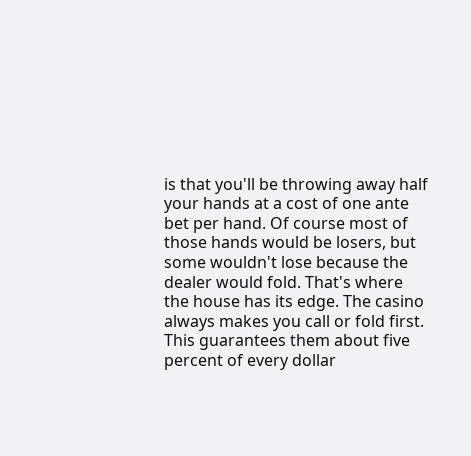is that you'll be throwing away half your hands at a cost of one ante bet per hand. Of course most of those hands would be losers, but some wouldn't lose because the dealer would fold. That's where the house has its edge. The casino always makes you call or fold first. This guarantees them about five percent of every dollar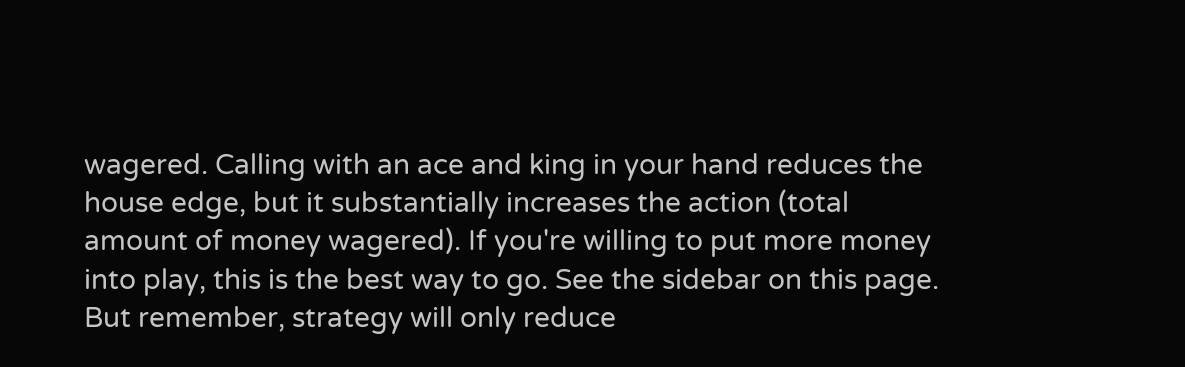wagered. Calling with an ace and king in your hand reduces the house edge, but it substantially increases the action (total amount of money wagered). If you're willing to put more money into play, this is the best way to go. See the sidebar on this page. But remember, strategy will only reduce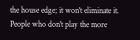the house edge; it won't eliminate it. People who don't play the more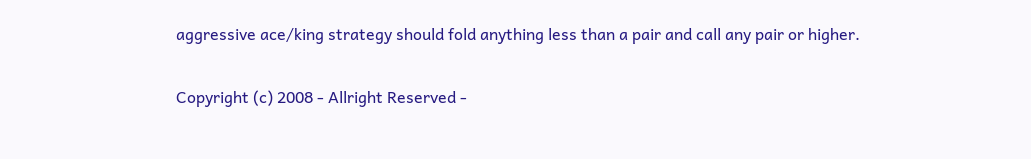aggressive ace/king strategy should fold anything less than a pair and call any pair or higher.

Copyright (c) 2008 - Allright Reserved -